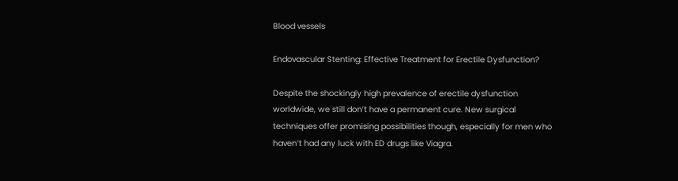Blood vessels

Endovascular Stenting: Effective Treatment for Erectile Dysfunction?

Despite the shockingly high prevalence of erectile dysfunction worldwide, we still don’t have a permanent cure. New surgical techniques offer promising possibilities though, especially for men who haven’t had any luck with ED drugs like Viagra.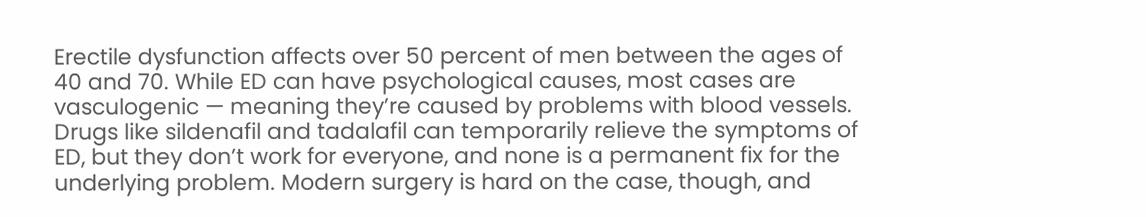Erectile dysfunction affects over 50 percent of men between the ages of 40 and 70. While ED can have psychological causes, most cases are vasculogenic — meaning they’re caused by problems with blood vessels. Drugs like sildenafil and tadalafil can temporarily relieve the symptoms of ED, but they don’t work for everyone, and none is a permanent fix for the underlying problem. Modern surgery is hard on the case, though, and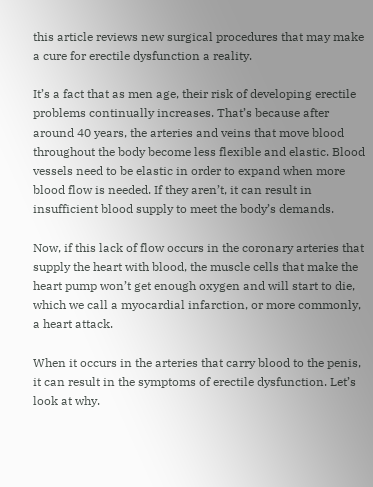this article reviews new surgical procedures that may make a cure for erectile dysfunction a reality.

It’s a fact that as men age, their risk of developing erectile problems continually increases. That’s because after around 40 years, the arteries and veins that move blood throughout the body become less flexible and elastic. Blood vessels need to be elastic in order to expand when more blood flow is needed. If they aren’t, it can result in insufficient blood supply to meet the body’s demands.

Now, if this lack of flow occurs in the coronary arteries that supply the heart with blood, the muscle cells that make the heart pump won’t get enough oxygen and will start to die, which we call a myocardial infarction, or more commonly, a heart attack.

When it occurs in the arteries that carry blood to the penis, it can result in the symptoms of erectile dysfunction. Let’s look at why.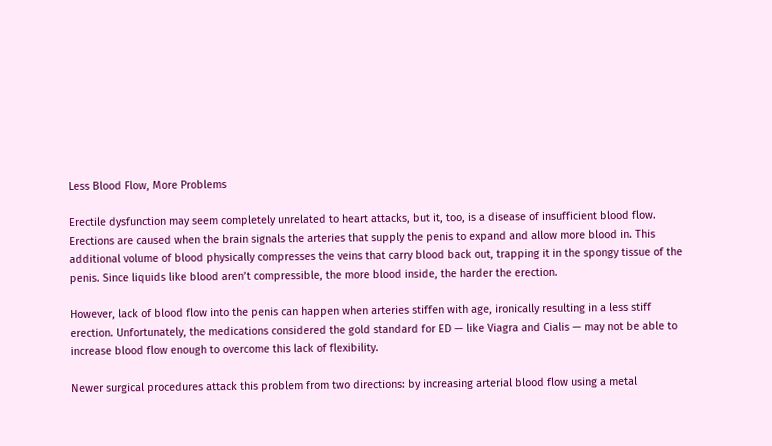Less Blood Flow, More Problems

Erectile dysfunction may seem completely unrelated to heart attacks, but it, too, is a disease of insufficient blood flow. Erections are caused when the brain signals the arteries that supply the penis to expand and allow more blood in. This additional volume of blood physically compresses the veins that carry blood back out, trapping it in the spongy tissue of the penis. Since liquids like blood aren’t compressible, the more blood inside, the harder the erection.

However, lack of blood flow into the penis can happen when arteries stiffen with age, ironically resulting in a less stiff erection. Unfortunately, the medications considered the gold standard for ED — like Viagra and Cialis — may not be able to increase blood flow enough to overcome this lack of flexibility.

Newer surgical procedures attack this problem from two directions: by increasing arterial blood flow using a metal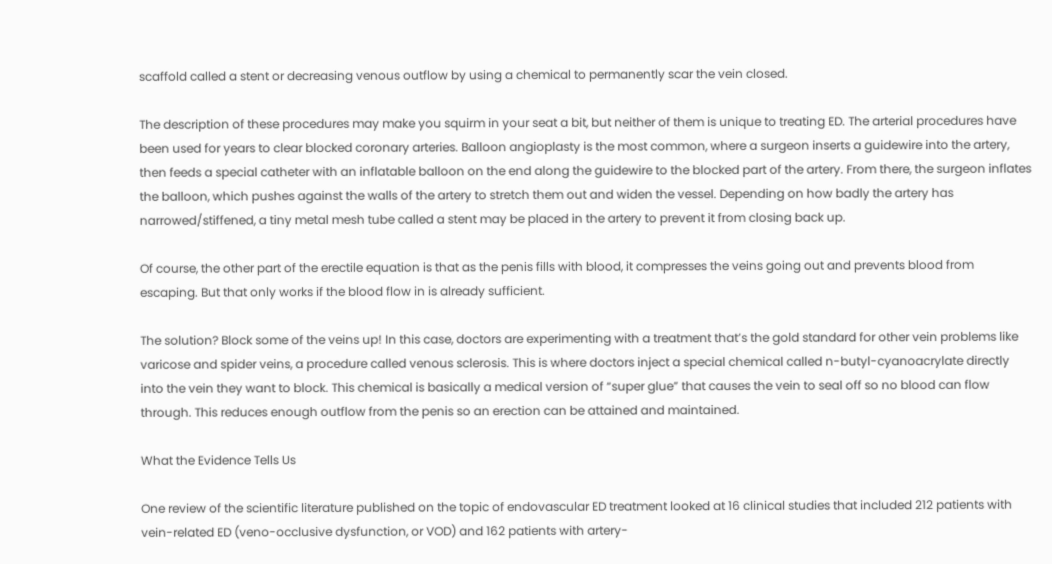scaffold called a stent or decreasing venous outflow by using a chemical to permanently scar the vein closed.

The description of these procedures may make you squirm in your seat a bit, but neither of them is unique to treating ED. The arterial procedures have been used for years to clear blocked coronary arteries. Balloon angioplasty is the most common, where a surgeon inserts a guidewire into the artery, then feeds a special catheter with an inflatable balloon on the end along the guidewire to the blocked part of the artery. From there, the surgeon inflates the balloon, which pushes against the walls of the artery to stretch them out and widen the vessel. Depending on how badly the artery has narrowed/stiffened, a tiny metal mesh tube called a stent may be placed in the artery to prevent it from closing back up.

Of course, the other part of the erectile equation is that as the penis fills with blood, it compresses the veins going out and prevents blood from escaping. But that only works if the blood flow in is already sufficient.

The solution? Block some of the veins up! In this case, doctors are experimenting with a treatment that’s the gold standard for other vein problems like varicose and spider veins, a procedure called venous sclerosis. This is where doctors inject a special chemical called n-butyl-cyanoacrylate directly into the vein they want to block. This chemical is basically a medical version of “super glue” that causes the vein to seal off so no blood can flow through. This reduces enough outflow from the penis so an erection can be attained and maintained.

What the Evidence Tells Us

One review of the scientific literature published on the topic of endovascular ED treatment looked at 16 clinical studies that included 212 patients with vein-related ED (veno-occlusive dysfunction, or VOD) and 162 patients with artery-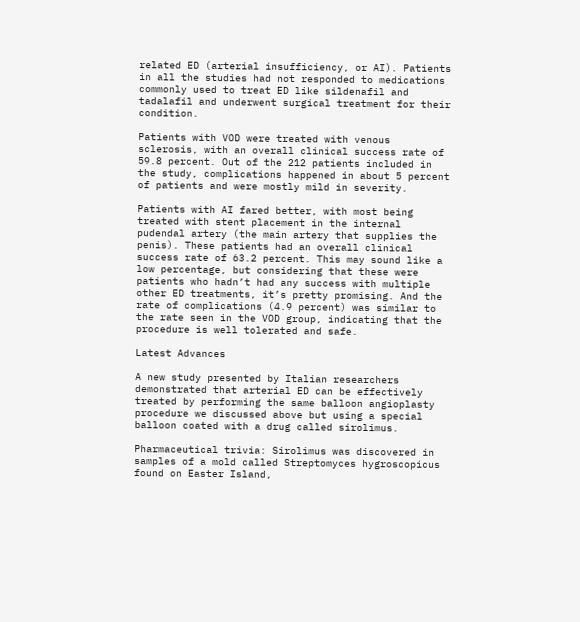related ED (arterial insufficiency, or AI). Patients in all the studies had not responded to medications commonly used to treat ED like sildenafil and tadalafil and underwent surgical treatment for their condition.

Patients with VOD were treated with venous sclerosis, with an overall clinical success rate of 59.8 percent. Out of the 212 patients included in the study, complications happened in about 5 percent of patients and were mostly mild in severity.

Patients with AI fared better, with most being treated with stent placement in the internal pudendal artery (the main artery that supplies the penis). These patients had an overall clinical success rate of 63.2 percent. This may sound like a low percentage, but considering that these were patients who hadn’t had any success with multiple other ED treatments, it’s pretty promising. And the rate of complications (4.9 percent) was similar to the rate seen in the VOD group, indicating that the procedure is well tolerated and safe.

Latest Advances

A new study presented by Italian researchers demonstrated that arterial ED can be effectively treated by performing the same balloon angioplasty procedure we discussed above but using a special balloon coated with a drug called sirolimus.

Pharmaceutical trivia: Sirolimus was discovered in samples of a mold called Streptomyces hygroscopicus found on Easter Island,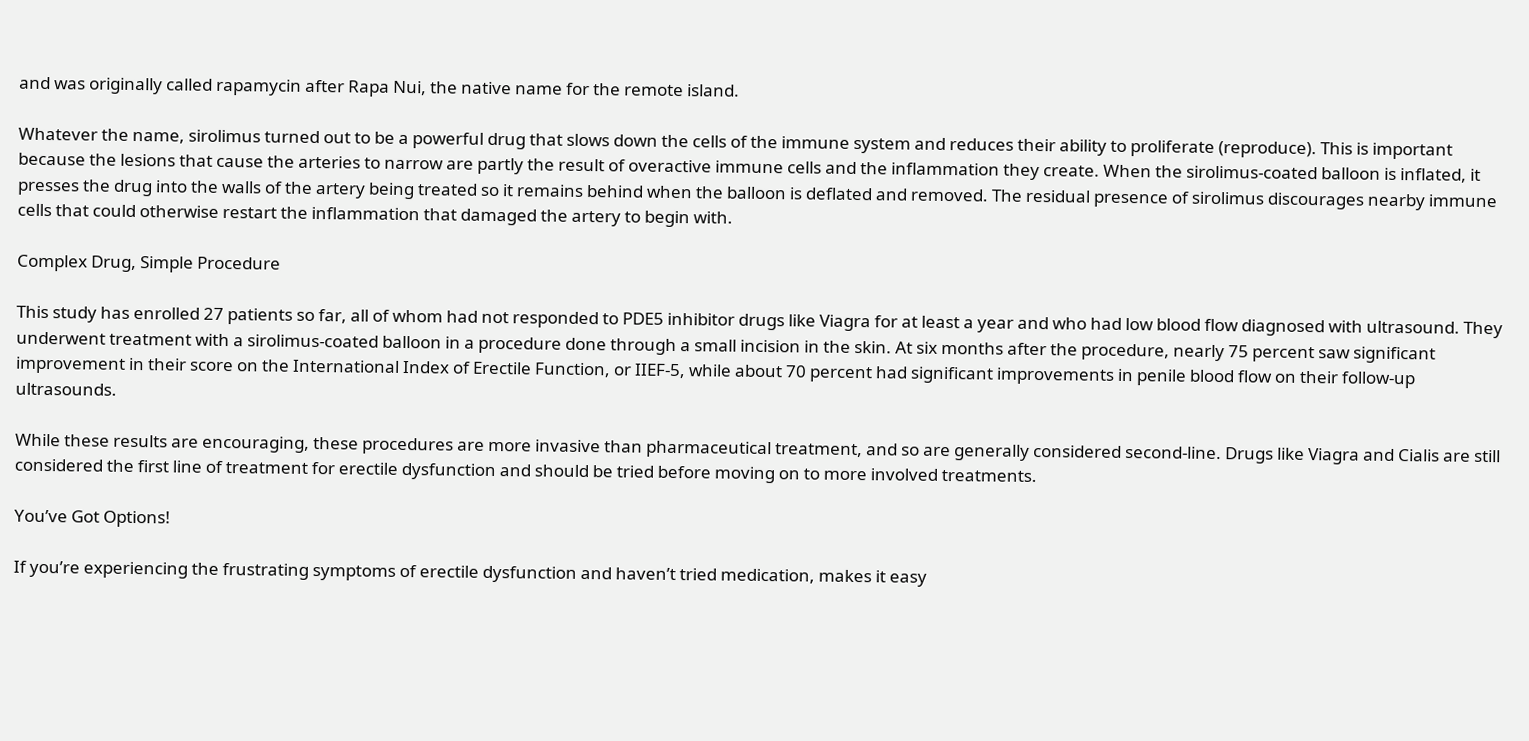and was originally called rapamycin after Rapa Nui, the native name for the remote island.

Whatever the name, sirolimus turned out to be a powerful drug that slows down the cells of the immune system and reduces their ability to proliferate (reproduce). This is important because the lesions that cause the arteries to narrow are partly the result of overactive immune cells and the inflammation they create. When the sirolimus-coated balloon is inflated, it presses the drug into the walls of the artery being treated so it remains behind when the balloon is deflated and removed. The residual presence of sirolimus discourages nearby immune cells that could otherwise restart the inflammation that damaged the artery to begin with.

Complex Drug, Simple Procedure

This study has enrolled 27 patients so far, all of whom had not responded to PDE5 inhibitor drugs like Viagra for at least a year and who had low blood flow diagnosed with ultrasound. They underwent treatment with a sirolimus-coated balloon in a procedure done through a small incision in the skin. At six months after the procedure, nearly 75 percent saw significant improvement in their score on the International Index of Erectile Function, or IIEF-5, while about 70 percent had significant improvements in penile blood flow on their follow-up ultrasounds.

While these results are encouraging, these procedures are more invasive than pharmaceutical treatment, and so are generally considered second-line. Drugs like Viagra and Cialis are still considered the first line of treatment for erectile dysfunction and should be tried before moving on to more involved treatments.

You’ve Got Options!

If you’re experiencing the frustrating symptoms of erectile dysfunction and haven’t tried medication, makes it easy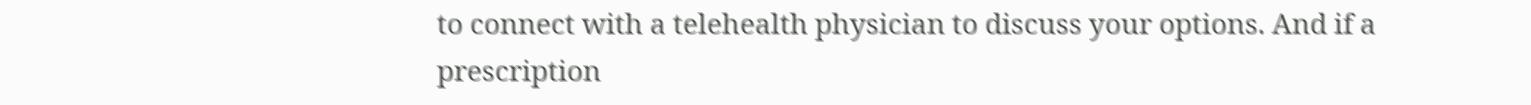to connect with a telehealth physician to discuss your options. And if a prescription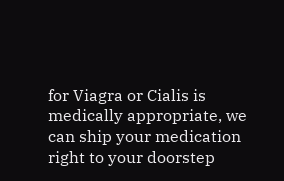for Viagra or Cialis is medically appropriate, we can ship your medication right to your doorstep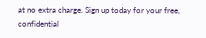at no extra charge. Sign up today for your free, confidential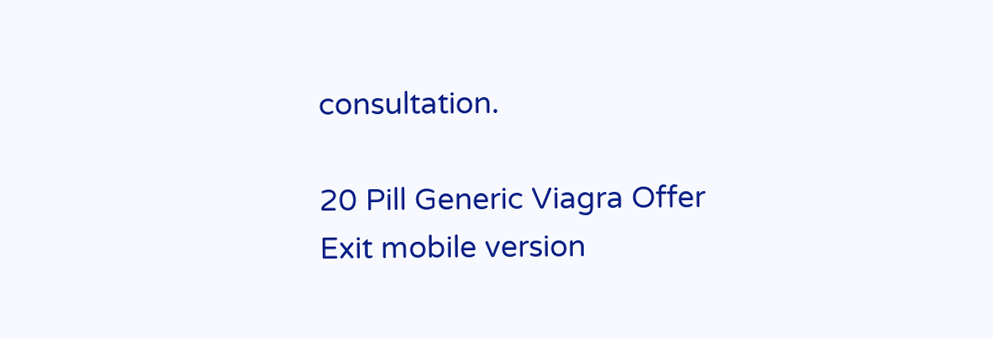consultation.

20 Pill Generic Viagra Offer
Exit mobile version